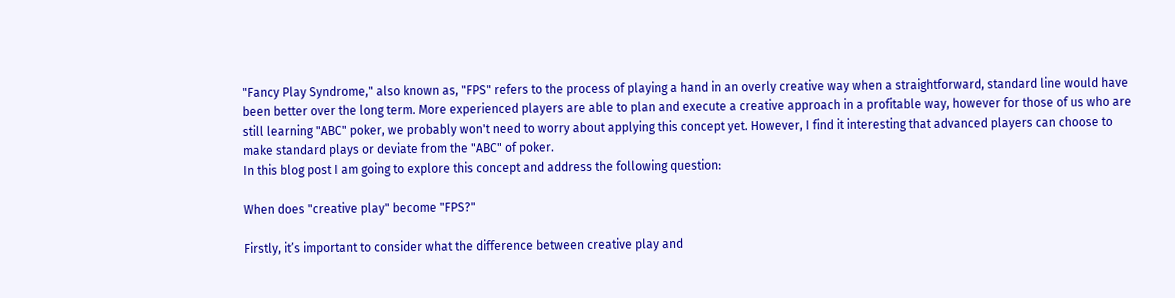"Fancy Play Syndrome," also known as, "FPS" refers to the process of playing a hand in an overly creative way when a straightforward, standard line would have been better over the long term. More experienced players are able to plan and execute a creative approach in a profitable way, however for those of us who are still learning "ABC" poker, we probably won't need to worry about applying this concept yet. However, I find it interesting that advanced players can choose to make standard plays or deviate from the "ABC" of poker.
In this blog post I am going to explore this concept and address the following question:

When does "creative play" become "FPS?"

Firstly, it’s important to consider what the difference between creative play and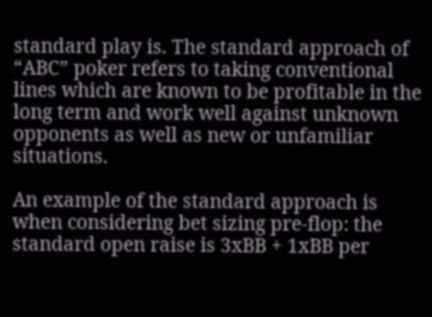standard play is. The standard approach of “ABC” poker refers to taking conventional lines which are known to be profitable in the long term and work well against unknown opponents as well as new or unfamiliar situations.

An example of the standard approach is when considering bet sizing pre-flop: the standard open raise is 3xBB + 1xBB per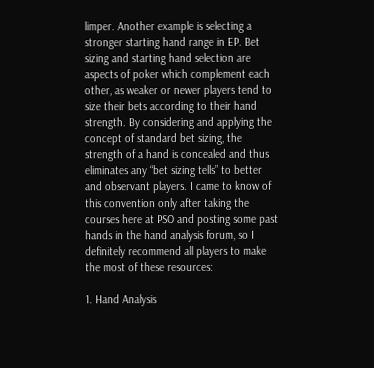limper. Another example is selecting a stronger starting hand range in EP. Bet sizing and starting hand selection are aspects of poker which complement each other, as weaker or newer players tend to size their bets according to their hand strength. By considering and applying the concept of standard bet sizing, the strength of a hand is concealed and thus eliminates any “bet sizing tells” to better and observant players. I came to know of this convention only after taking the courses here at PSO and posting some past hands in the hand analysis forum, so I definitely recommend all players to make the most of these resources:

1. Hand Analysis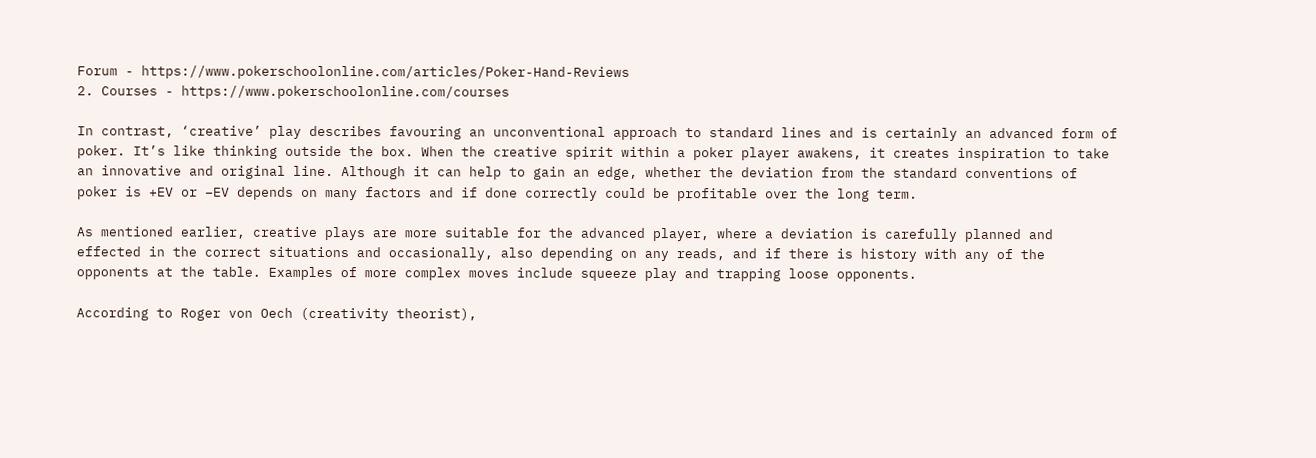Forum - https://www.pokerschoolonline.com/articles/Poker-Hand-Reviews
2. Courses - https://www.pokerschoolonline.com/courses

In contrast, ‘creative’ play describes favouring an unconventional approach to standard lines and is certainly an advanced form of poker. It’s like thinking outside the box. When the creative spirit within a poker player awakens, it creates inspiration to take an innovative and original line. Although it can help to gain an edge, whether the deviation from the standard conventions of poker is +EV or –EV depends on many factors and if done correctly could be profitable over the long term.

As mentioned earlier, creative plays are more suitable for the advanced player, where a deviation is carefully planned and effected in the correct situations and occasionally, also depending on any reads, and if there is history with any of the opponents at the table. Examples of more complex moves include squeeze play and trapping loose opponents.

According to Roger von Oech (creativity theorist),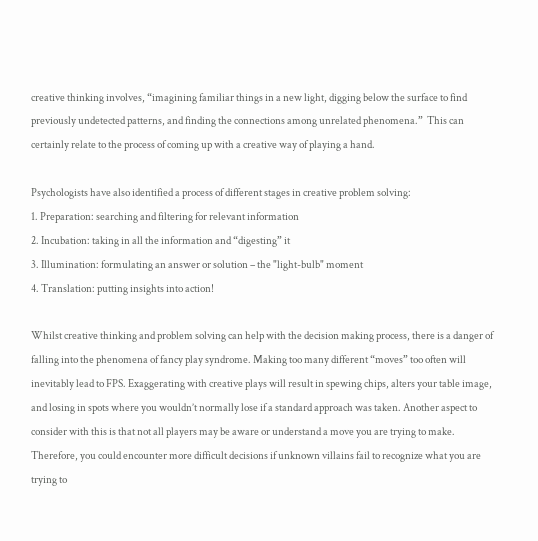creative thinking involves, “imagining familiar things in a new light, digging below the surface to find previously undetected patterns, and finding the connections among unrelated phenomena.”  This can certainly relate to the process of coming up with a creative way of playing a hand.

Psychologists have also identified a process of different stages in creative problem solving:
1. Preparation: searching and filtering for relevant information
2. Incubation: taking in all the information and “digesting” it
3. Illumination: formulating an answer or solution – the "light-bulb" moment
4. Translation: putting insights into action!

Whilst creative thinking and problem solving can help with the decision making process, there is a danger of falling into the phenomena of fancy play syndrome. Making too many different “moves” too often will inevitably lead to FPS. Exaggerating with creative plays will result in spewing chips, alters your table image, and losing in spots where you wouldn’t normally lose if a standard approach was taken. Another aspect to consider with this is that not all players may be aware or understand a move you are trying to make. Therefore, you could encounter more difficult decisions if unknown villains fail to recognize what you are trying to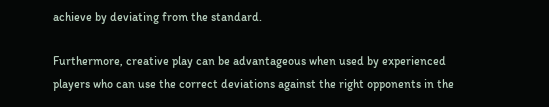achieve by deviating from the standard.

Furthermore, creative play can be advantageous when used by experienced players who can use the correct deviations against the right opponents in the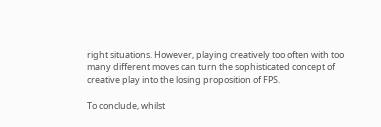right situations. However, playing creatively too often with too many different moves can turn the sophisticated concept of creative play into the losing proposition of FPS.

To conclude, whilst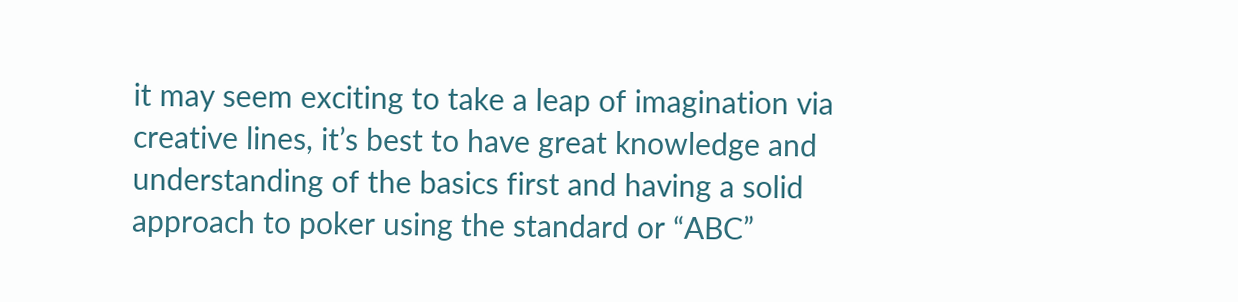it may seem exciting to take a leap of imagination via creative lines, it’s best to have great knowledge and understanding of the basics first and having a solid approach to poker using the standard or “ABC”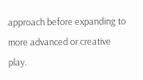approach before expanding to more advanced or creative play.